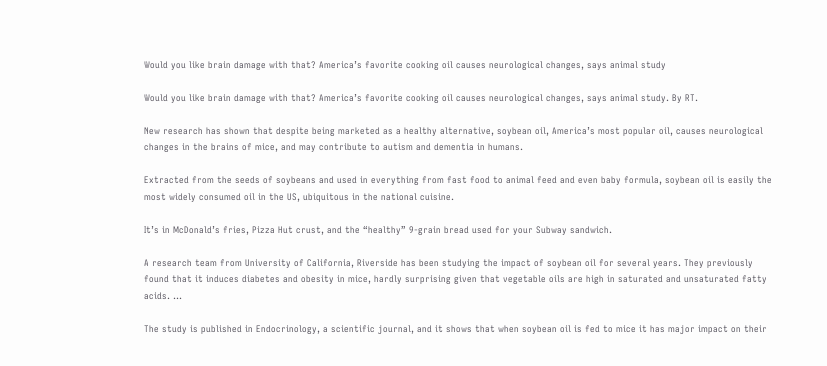Would you like brain damage with that? America’s favorite cooking oil causes neurological changes, says animal study

Would you like brain damage with that? America’s favorite cooking oil causes neurological changes, says animal study. By RT.

New research has shown that despite being marketed as a healthy alternative, soybean oil, America’s most popular oil, causes neurological changes in the brains of mice, and may contribute to autism and dementia in humans.

Extracted from the seeds of soybeans and used in everything from fast food to animal feed and even baby formula, soybean oil is easily the most widely consumed oil in the US, ubiquitous in the national cuisine.

It’s in McDonald’s fries, Pizza Hut crust, and the “healthy” 9-grain bread used for your Subway sandwich.

A research team from University of California, Riverside has been studying the impact of soybean oil for several years. They previously found that it induces diabetes and obesity in mice, hardly surprising given that vegetable oils are high in saturated and unsaturated fatty acids. …

The study is published in Endocrinology, a scientific journal, and it shows that when soybean oil is fed to mice it has major impact on their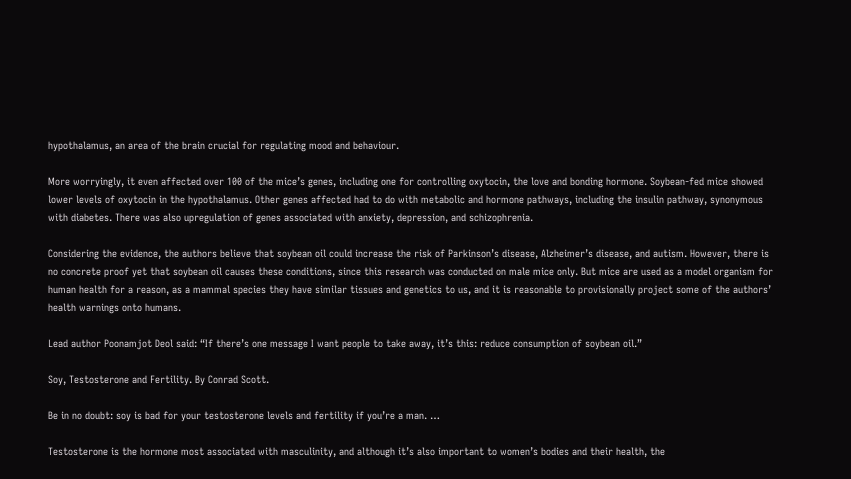hypothalamus, an area of the brain crucial for regulating mood and behaviour.

More worryingly, it even affected over 100 of the mice’s genes, including one for controlling oxytocin, the love and bonding hormone. Soybean-fed mice showed lower levels of oxytocin in the hypothalamus. Other genes affected had to do with metabolic and hormone pathways, including the insulin pathway, synonymous with diabetes. There was also upregulation of genes associated with anxiety, depression, and schizophrenia.

Considering the evidence, the authors believe that soybean oil could increase the risk of Parkinson’s disease, Alzheimer’s disease, and autism. However, there is no concrete proof yet that soybean oil causes these conditions, since this research was conducted on male mice only. But mice are used as a model organism for human health for a reason, as a mammal species they have similar tissues and genetics to us, and it is reasonable to provisionally project some of the authors’ health warnings onto humans.

Lead author Poonamjot Deol said: “If there’s one message I want people to take away, it’s this: reduce consumption of soybean oil.”

Soy, Testosterone and Fertility. By Conrad Scott.

Be in no doubt: soy is bad for your testosterone levels and fertility if you’re a man. …

Testosterone is the hormone most associated with masculinity, and although it’s also important to women’s bodies and their health, the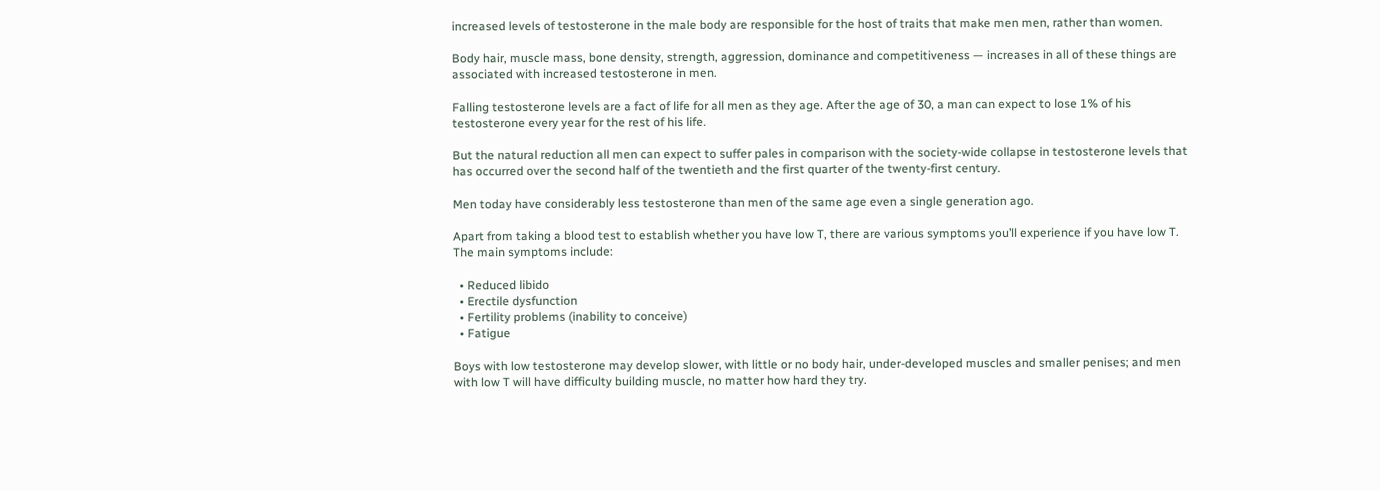increased levels of testosterone in the male body are responsible for the host of traits that make men men, rather than women.

Body hair, muscle mass, bone density, strength, aggression, dominance and competitiveness — increases in all of these things are associated with increased testosterone in men.

Falling testosterone levels are a fact of life for all men as they age. After the age of 30, a man can expect to lose 1% of his testosterone every year for the rest of his life.

But the natural reduction all men can expect to suffer pales in comparison with the society-wide collapse in testosterone levels that has occurred over the second half of the twentieth and the first quarter of the twenty-first century.

Men today have considerably less testosterone than men of the same age even a single generation ago.

Apart from taking a blood test to establish whether you have low T, there are various symptoms you’ll experience if you have low T. The main symptoms include:

  • Reduced libido
  • Erectile dysfunction
  • Fertility problems (inability to conceive)
  • Fatigue

Boys with low testosterone may develop slower, with little or no body hair, under-developed muscles and smaller penises; and men with low T will have difficulty building muscle, no matter how hard they try.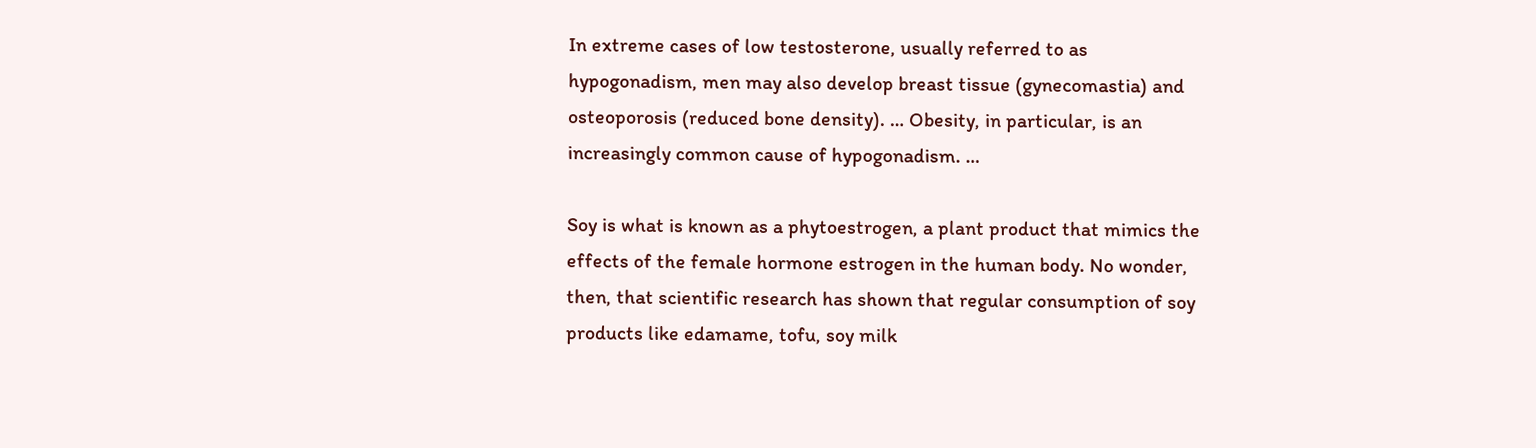In extreme cases of low testosterone, usually referred to as hypogonadism, men may also develop breast tissue (gynecomastia) and osteoporosis (reduced bone density). … Obesity, in particular, is an increasingly common cause of hypogonadism. …

Soy is what is known as a phytoestrogen, a plant product that mimics the effects of the female hormone estrogen in the human body. No wonder, then, that scientific research has shown that regular consumption of soy products like edamame, tofu, soy milk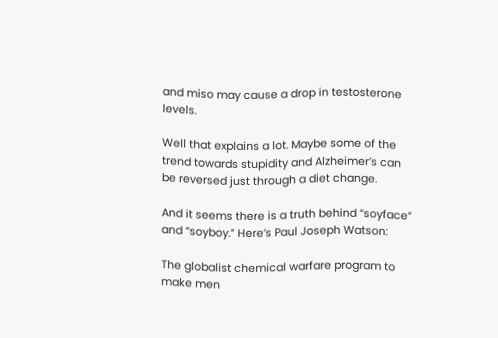and miso may cause a drop in testosterone levels.

Well that explains a lot. Maybe some of the trend towards stupidity and Alzheimer’s can be reversed just through a diet change.

And it seems there is a truth behind “soyface” and “soyboy.” Here’s Paul Joseph Watson:

The globalist chemical warfare program to make men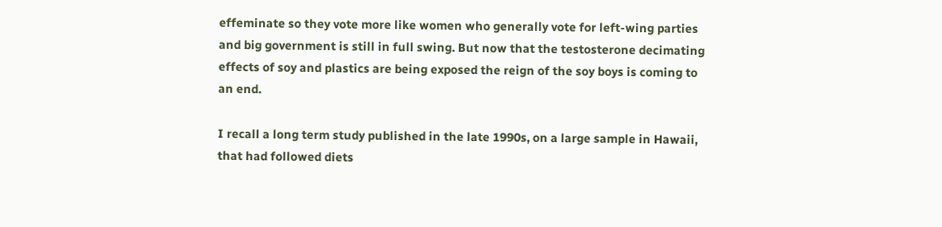effeminate so they vote more like women who generally vote for left-wing parties and big government is still in full swing. But now that the testosterone decimating effects of soy and plastics are being exposed the reign of the soy boys is coming to an end.

I recall a long term study published in the late 1990s, on a large sample in Hawaii, that had followed diets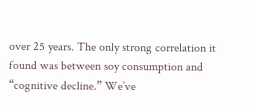over 25 years. The only strong correlation it found was between soy consumption and “cognitive decline.” We’ve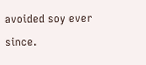avoided soy ever since.